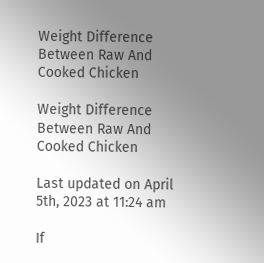Weight Difference Between Raw And Cooked Chicken

Weight Difference Between Raw And Cooked Chicken

Last updated on April 5th, 2023 at 11:24 am

If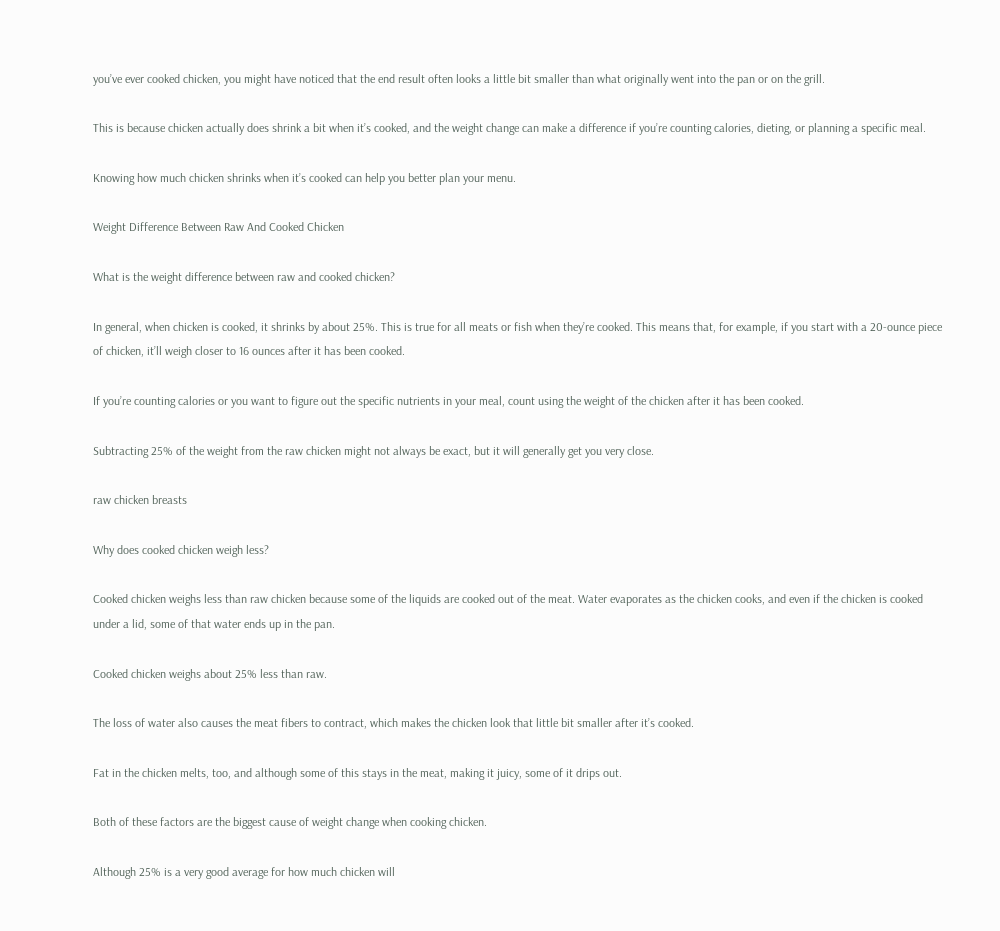you’ve ever cooked chicken, you might have noticed that the end result often looks a little bit smaller than what originally went into the pan or on the grill.

This is because chicken actually does shrink a bit when it’s cooked, and the weight change can make a difference if you’re counting calories, dieting, or planning a specific meal.

Knowing how much chicken shrinks when it’s cooked can help you better plan your menu.

Weight Difference Between Raw And Cooked Chicken

What is the weight difference between raw and cooked chicken?

In general, when chicken is cooked, it shrinks by about 25%. This is true for all meats or fish when they’re cooked. This means that, for example, if you start with a 20-ounce piece of chicken, it’ll weigh closer to 16 ounces after it has been cooked.

If you’re counting calories or you want to figure out the specific nutrients in your meal, count using the weight of the chicken after it has been cooked.

Subtracting 25% of the weight from the raw chicken might not always be exact, but it will generally get you very close.

raw chicken breasts

Why does cooked chicken weigh less?

Cooked chicken weighs less than raw chicken because some of the liquids are cooked out of the meat. Water evaporates as the chicken cooks, and even if the chicken is cooked under a lid, some of that water ends up in the pan.

Cooked chicken weighs about 25% less than raw.

The loss of water also causes the meat fibers to contract, which makes the chicken look that little bit smaller after it’s cooked.

Fat in the chicken melts, too, and although some of this stays in the meat, making it juicy, some of it drips out.

Both of these factors are the biggest cause of weight change when cooking chicken.

Although 25% is a very good average for how much chicken will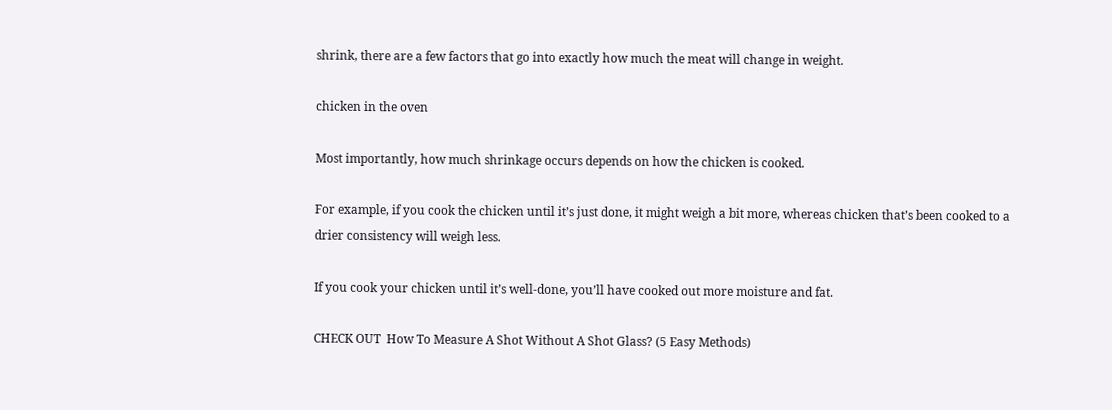shrink, there are a few factors that go into exactly how much the meat will change in weight.

chicken in the oven

Most importantly, how much shrinkage occurs depends on how the chicken is cooked.

For example, if you cook the chicken until it’s just done, it might weigh a bit more, whereas chicken that’s been cooked to a drier consistency will weigh less.

If you cook your chicken until it’s well-done, you’ll have cooked out more moisture and fat.

CHECK OUT  How To Measure A Shot Without A Shot Glass? (5 Easy Methods)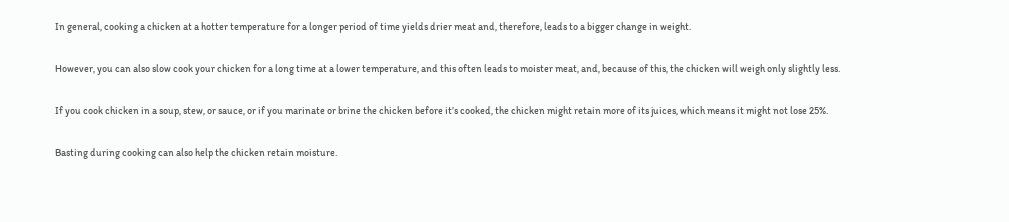In general, cooking a chicken at a hotter temperature for a longer period of time yields drier meat and, therefore, leads to a bigger change in weight.

However, you can also slow cook your chicken for a long time at a lower temperature, and this often leads to moister meat, and, because of this, the chicken will weigh only slightly less.

If you cook chicken in a soup, stew, or sauce, or if you marinate or brine the chicken before it’s cooked, the chicken might retain more of its juices, which means it might not lose 25%.

Basting during cooking can also help the chicken retain moisture.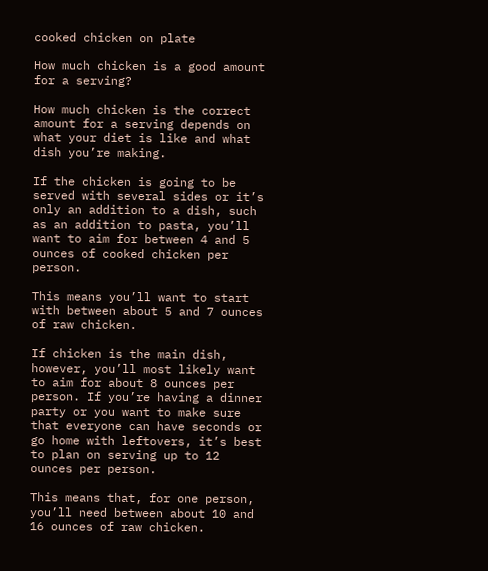cooked chicken on plate

How much chicken is a good amount for a serving?

How much chicken is the correct amount for a serving depends on what your diet is like and what dish you’re making.

If the chicken is going to be served with several sides or it’s only an addition to a dish, such as an addition to pasta, you’ll want to aim for between 4 and 5 ounces of cooked chicken per person.

This means you’ll want to start with between about 5 and 7 ounces of raw chicken.

If chicken is the main dish, however, you’ll most likely want to aim for about 8 ounces per person. If you’re having a dinner party or you want to make sure that everyone can have seconds or go home with leftovers, it’s best to plan on serving up to 12 ounces per person.

This means that, for one person, you’ll need between about 10 and 16 ounces of raw chicken.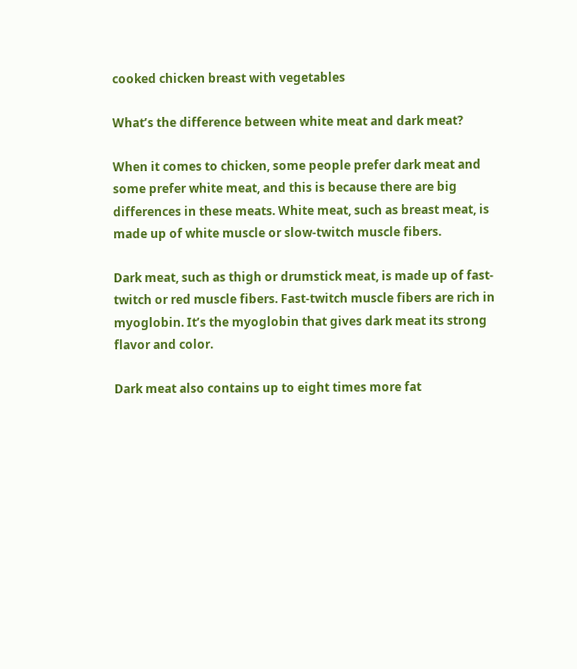cooked chicken breast with vegetables

What’s the difference between white meat and dark meat?

When it comes to chicken, some people prefer dark meat and some prefer white meat, and this is because there are big differences in these meats. White meat, such as breast meat, is made up of white muscle or slow-twitch muscle fibers.

Dark meat, such as thigh or drumstick meat, is made up of fast-twitch or red muscle fibers. Fast-twitch muscle fibers are rich in myoglobin. It’s the myoglobin that gives dark meat its strong flavor and color.

Dark meat also contains up to eight times more fat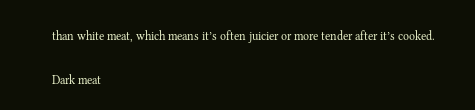than white meat, which means it’s often juicier or more tender after it’s cooked.

Dark meat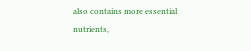also contains more essential nutrients,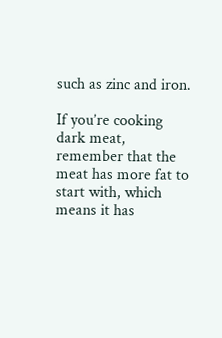such as zinc and iron.

If you’re cooking dark meat, remember that the meat has more fat to start with, which means it has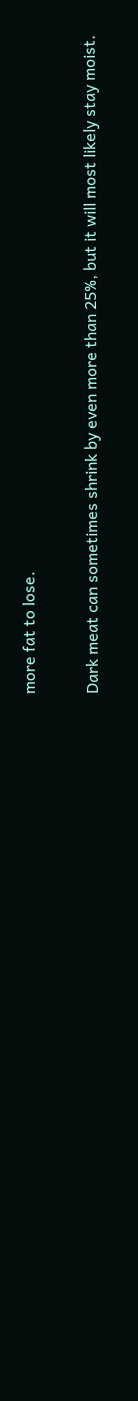more fat to lose.

Dark meat can sometimes shrink by even more than 25%, but it will most likely stay moist.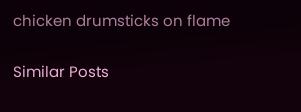chicken drumsticks on flame

Similar Posts